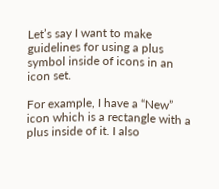Let’s say I want to make guidelines for using a plus symbol inside of icons in an icon set.

For example, I have a “New” icon which is a rectangle with a plus inside of it. I also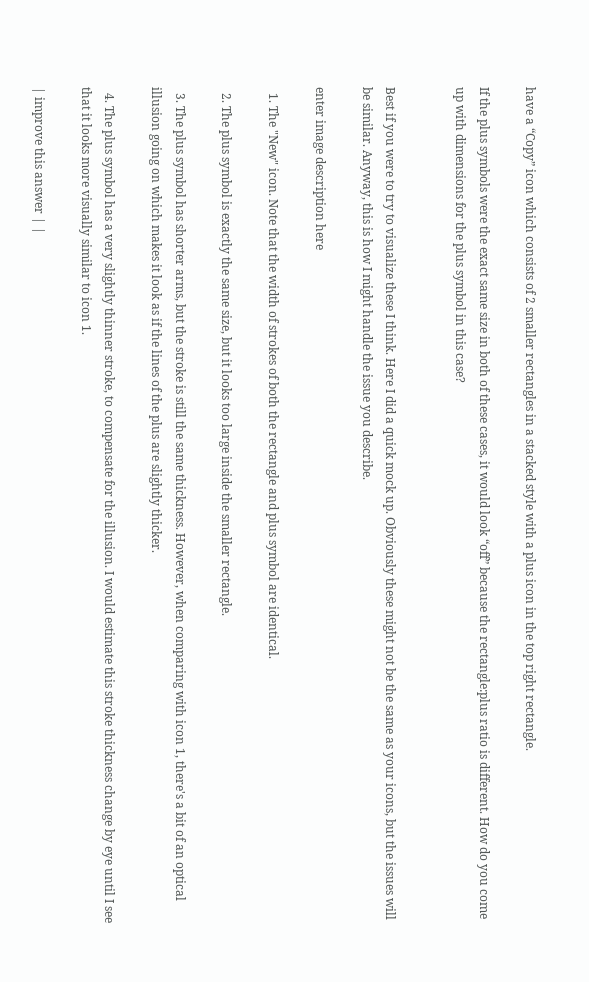have a “Copy” icon which consists of 2 smaller rectangles in a stacked style with a plus icon in the top right rectangle.

If the plus symbols were the exact same size in both of these cases, it would look “off” because the rectangle:plus ratio is different. How do you come up with dimensions for the plus symbol in this case?


Best if you were to try to visualize these I think. Here I did a quick mock up. Obviously these might not be the same as your icons, but the issues will be similar. Anyway, this is how I might handle the issue you describe.

enter image description here

  1. The "New" icon. Note that the width of strokes of both the rectangle and plus symbol are identical.

  2. The plus symbol is exactly the same size, but it looks too large inside the smaller rectangle.

  3. The plus symbol has shorter arms, but the stroke is still the same thickness. However, when comparing with icon 1, there's a bit of an optical illusion going on which makes it look as if the lines of the plus are slightly thicker.

  4. The plus symbol has a very slightly thinner stroke, to compensate for the illusion. I would estimate this stroke thickness change by eye until I see that it looks more visually similar to icon 1.

| improve this answer | |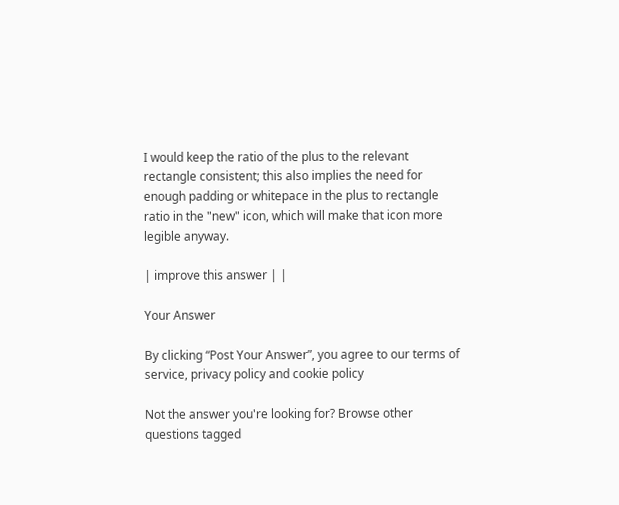I would keep the ratio of the plus to the relevant rectangle consistent; this also implies the need for enough padding or whitepace in the plus to rectangle ratio in the "new" icon, which will make that icon more legible anyway.

| improve this answer | |

Your Answer

By clicking “Post Your Answer”, you agree to our terms of service, privacy policy and cookie policy

Not the answer you're looking for? Browse other questions tagged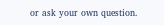or ask your own question.